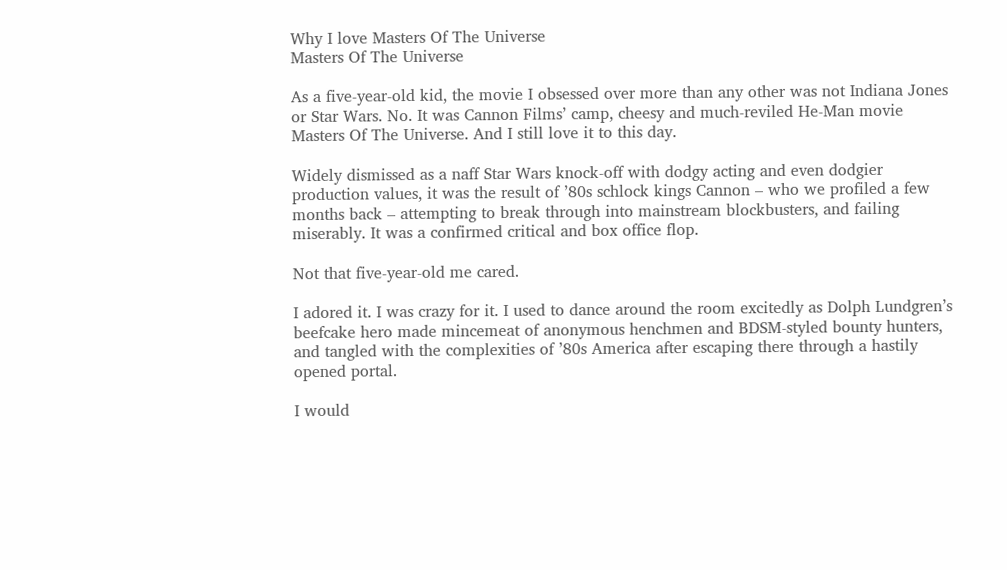Why I love Masters Of The Universe
Masters Of The Universe

As a five-year-old kid, the movie I obsessed over more than any other was not Indiana Jones or Star Wars. No. It was Cannon Films’ camp, cheesy and much-reviled He-Man movie Masters Of The Universe. And I still love it to this day.

Widely dismissed as a naff Star Wars knock-off with dodgy acting and even dodgier production values, it was the result of ’80s schlock kings Cannon – who we profiled a few months back – attempting to break through into mainstream blockbusters, and failing miserably. It was a confirmed critical and box office flop.

Not that five-year-old me cared.

I adored it. I was crazy for it. I used to dance around the room excitedly as Dolph Lundgren’s beefcake hero made mincemeat of anonymous henchmen and BDSM-styled bounty hunters, and tangled with the complexities of ’80s America after escaping there through a hastily opened portal.

I would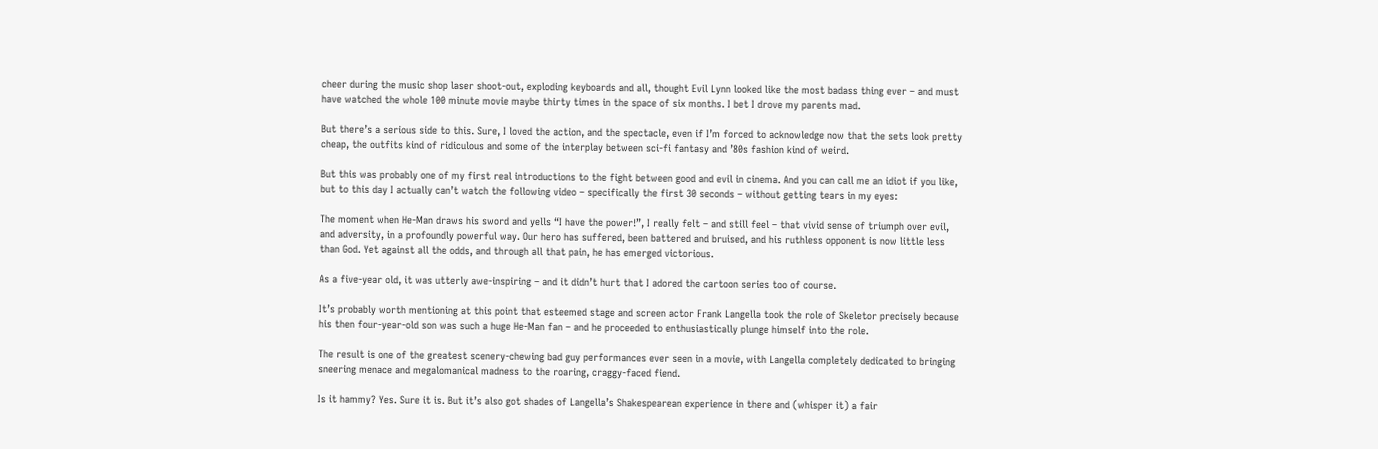cheer during the music shop laser shoot-out, exploding keyboards and all, thought Evil Lynn looked like the most badass thing ever – and must have watched the whole 100 minute movie maybe thirty times in the space of six months. I bet I drove my parents mad.

But there’s a serious side to this. Sure, I loved the action, and the spectacle, even if I’m forced to acknowledge now that the sets look pretty cheap, the outfits kind of ridiculous and some of the interplay between sci-fi fantasy and ’80s fashion kind of weird.

But this was probably one of my first real introductions to the fight between good and evil in cinema. And you can call me an idiot if you like, but to this day I actually can’t watch the following video – specifically the first 30 seconds – without getting tears in my eyes:

The moment when He-Man draws his sword and yells “I have the power!”, I really felt – and still feel – that vivid sense of triumph over evil, and adversity, in a profoundly powerful way. Our hero has suffered, been battered and bruised, and his ruthless opponent is now little less than God. Yet against all the odds, and through all that pain, he has emerged victorious.

As a five-year old, it was utterly awe-inspiring – and it didn’t hurt that I adored the cartoon series too of course.

It’s probably worth mentioning at this point that esteemed stage and screen actor Frank Langella took the role of Skeletor precisely because his then four-year-old son was such a huge He-Man fan – and he proceeded to enthusiastically plunge himself into the role.

The result is one of the greatest scenery-chewing bad guy performances ever seen in a movie, with Langella completely dedicated to bringing sneering menace and megalomanical madness to the roaring, craggy-faced fiend.

Is it hammy? Yes. Sure it is. But it’s also got shades of Langella’s Shakespearean experience in there and (whisper it) a fair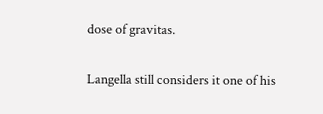dose of gravitas.

Langella still considers it one of his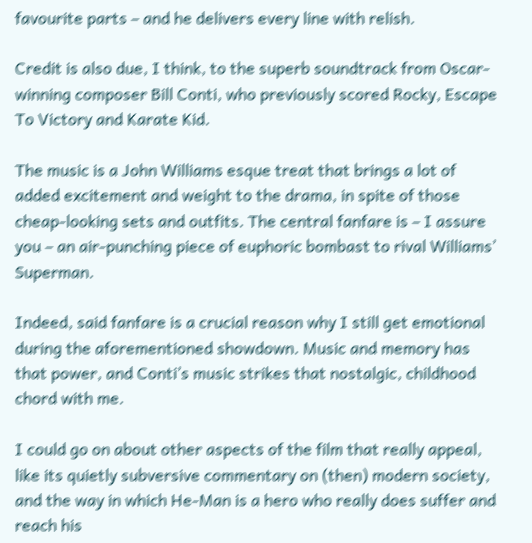favourite parts – and he delivers every line with relish.

Credit is also due, I think, to the superb soundtrack from Oscar-winning composer Bill Conti, who previously scored Rocky, Escape To Victory and Karate Kid.

The music is a John Williams esque treat that brings a lot of added excitement and weight to the drama, in spite of those cheap-looking sets and outfits. The central fanfare is – I assure you – an air-punching piece of euphoric bombast to rival Williams’ Superman.

Indeed, said fanfare is a crucial reason why I still get emotional during the aforementioned showdown. Music and memory has that power, and Conti’s music strikes that nostalgic, childhood chord with me.

I could go on about other aspects of the film that really appeal, like its quietly subversive commentary on (then) modern society, and the way in which He-Man is a hero who really does suffer and reach his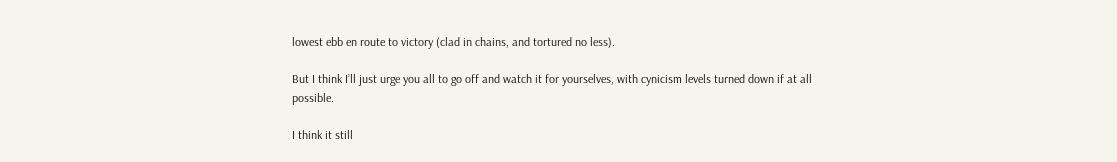lowest ebb en route to victory (clad in chains, and tortured no less).

But I think I’ll just urge you all to go off and watch it for yourselves, with cynicism levels turned down if at all possible.

I think it still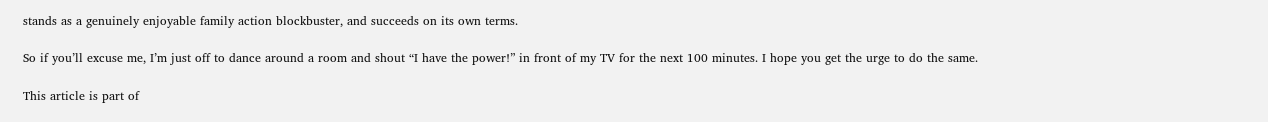stands as a genuinely enjoyable family action blockbuster, and succeeds on its own terms.

So if you’ll excuse me, I’m just off to dance around a room and shout “I have the power!” in front of my TV for the next 100 minutes. I hope you get the urge to do the same.

This article is part of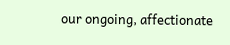our ongoing, affectionate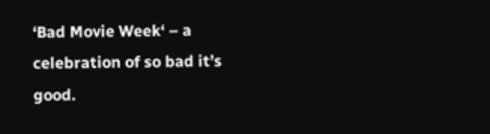‘Bad Movie Week‘ – a celebration of so bad it’s good.